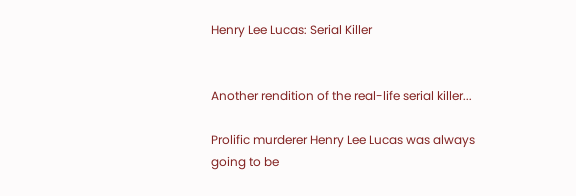Henry Lee Lucas: Serial Killer


Another rendition of the real-life serial killer...

Prolific murderer Henry Lee Lucas was always going to be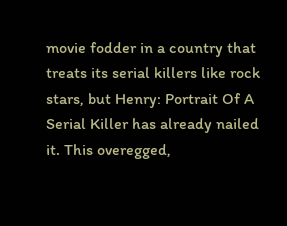movie fodder in a country that treats its serial killers like rock stars, but Henry: Portrait Of A Serial Killer has already nailed it. This overegged,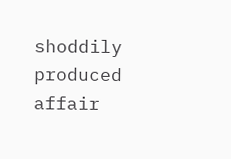shoddily produced affair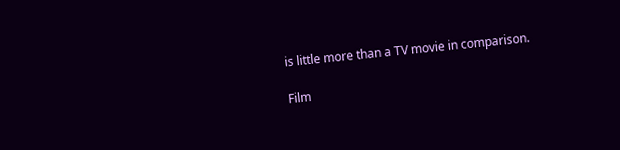is little more than a TV movie in comparison.

Film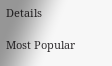Details

Most Popular